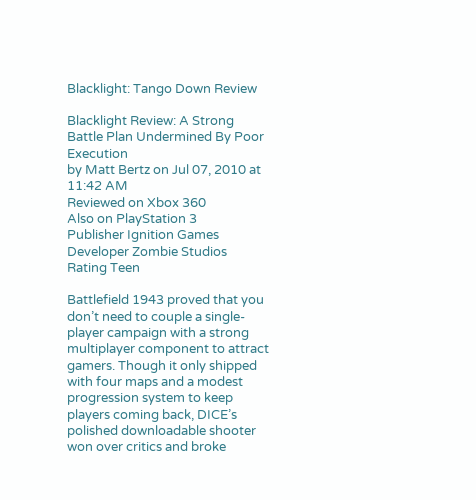Blacklight: Tango Down Review

Blacklight Review: A Strong Battle Plan Undermined By Poor Execution
by Matt Bertz on Jul 07, 2010 at 11:42 AM
Reviewed on Xbox 360
Also on PlayStation 3
Publisher Ignition Games
Developer Zombie Studios
Rating Teen

Battlefield 1943 proved that you don’t need to couple a single-player campaign with a strong multiplayer component to attract gamers. Though it only shipped with four maps and a modest progression system to keep players coming back, DICE’s polished downloadable shooter won over critics and broke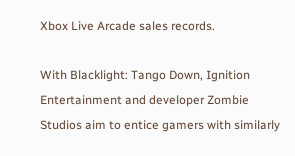Xbox Live Arcade sales records.

With Blacklight: Tango Down, Ignition Entertainment and developer Zombie Studios aim to entice gamers with similarly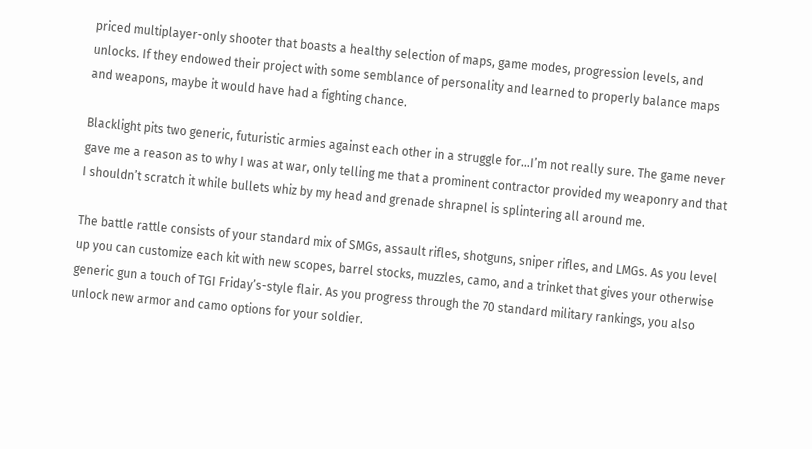priced multiplayer-only shooter that boasts a healthy selection of maps, game modes, progression levels, and unlocks. If they endowed their project with some semblance of personality and learned to properly balance maps and weapons, maybe it would have had a fighting chance.

Blacklight pits two generic, futuristic armies against each other in a struggle for…I’m not really sure. The game never gave me a reason as to why I was at war, only telling me that a prominent contractor provided my weaponry and that I shouldn’t scratch it while bullets whiz by my head and grenade shrapnel is splintering all around me.

The battle rattle consists of your standard mix of SMGs, assault rifles, shotguns, sniper rifles, and LMGs. As you level up you can customize each kit with new scopes, barrel stocks, muzzles, camo, and a trinket that gives your otherwise generic gun a touch of TGI Friday’s-style flair. As you progress through the 70 standard military rankings, you also unlock new armor and camo options for your soldier.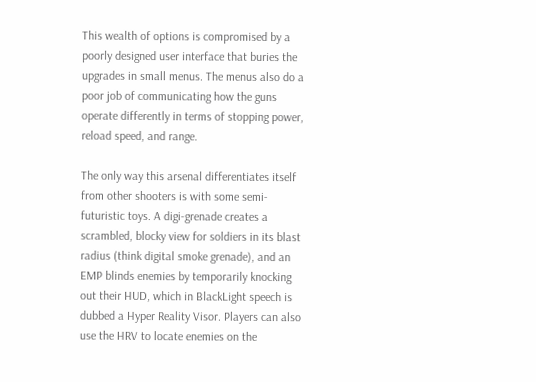This wealth of options is compromised by a poorly designed user interface that buries the upgrades in small menus. The menus also do a poor job of communicating how the guns operate differently in terms of stopping power, reload speed, and range.

The only way this arsenal differentiates itself from other shooters is with some semi-futuristic toys. A digi-grenade creates a scrambled, blocky view for soldiers in its blast radius (think digital smoke grenade), and an EMP blinds enemies by temporarily knocking out their HUD, which in BlackLight speech is dubbed a Hyper Reality Visor. Players can also use the HRV to locate enemies on the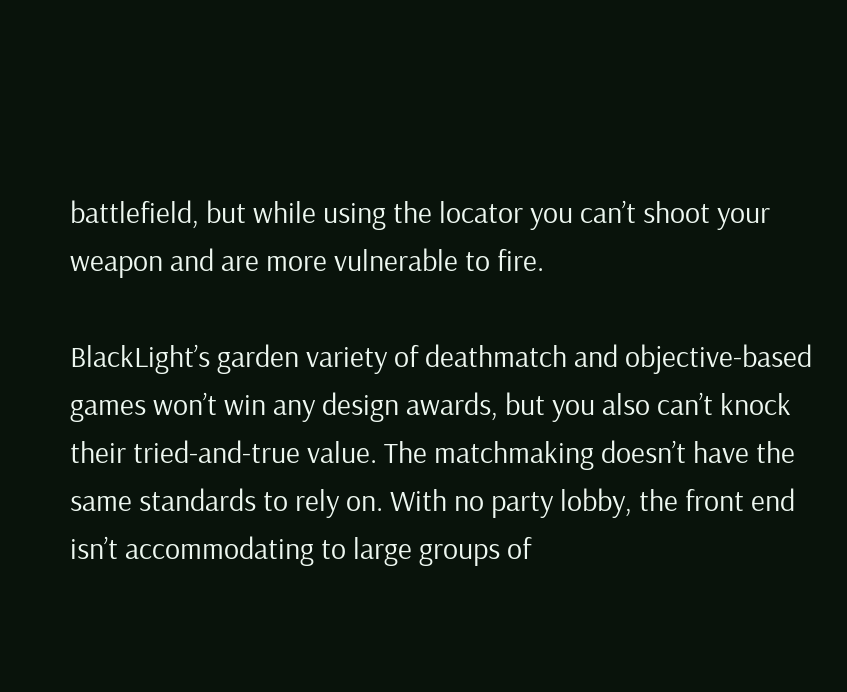battlefield, but while using the locator you can’t shoot your weapon and are more vulnerable to fire.

BlackLight’s garden variety of deathmatch and objective-based games won’t win any design awards, but you also can’t knock their tried-and-true value. The matchmaking doesn’t have the same standards to rely on. With no party lobby, the front end isn’t accommodating to large groups of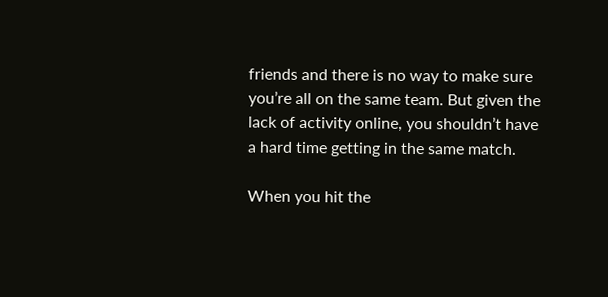friends and there is no way to make sure you’re all on the same team. But given the lack of activity online, you shouldn’t have a hard time getting in the same match.

When you hit the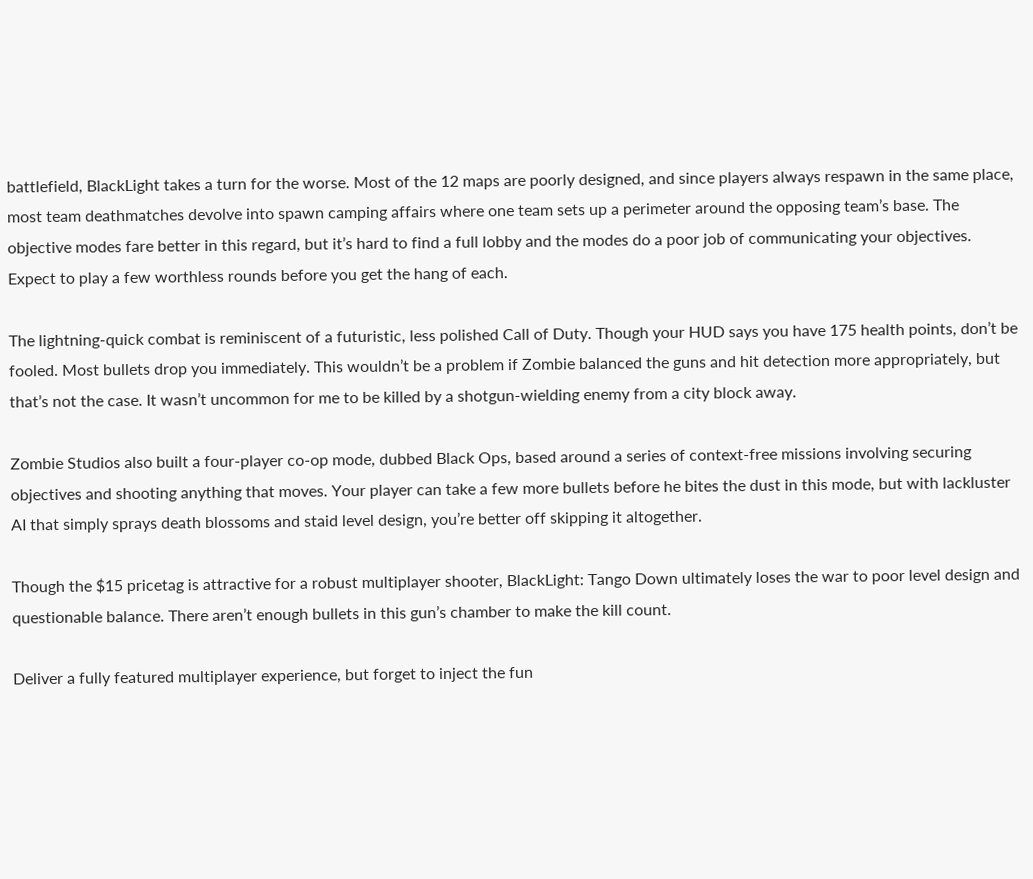battlefield, BlackLight takes a turn for the worse. Most of the 12 maps are poorly designed, and since players always respawn in the same place, most team deathmatches devolve into spawn camping affairs where one team sets up a perimeter around the opposing team’s base. The objective modes fare better in this regard, but it’s hard to find a full lobby and the modes do a poor job of communicating your objectives. Expect to play a few worthless rounds before you get the hang of each.

The lightning-quick combat is reminiscent of a futuristic, less polished Call of Duty. Though your HUD says you have 175 health points, don’t be fooled. Most bullets drop you immediately. This wouldn’t be a problem if Zombie balanced the guns and hit detection more appropriately, but that’s not the case. It wasn’t uncommon for me to be killed by a shotgun-wielding enemy from a city block away.

Zombie Studios also built a four-player co-op mode, dubbed Black Ops, based around a series of context-free missions involving securing objectives and shooting anything that moves. Your player can take a few more bullets before he bites the dust in this mode, but with lackluster AI that simply sprays death blossoms and staid level design, you’re better off skipping it altogether.

Though the $15 pricetag is attractive for a robust multiplayer shooter, BlackLight: Tango Down ultimately loses the war to poor level design and questionable balance. There aren’t enough bullets in this gun’s chamber to make the kill count.

Deliver a fully featured multiplayer experience, but forget to inject the fun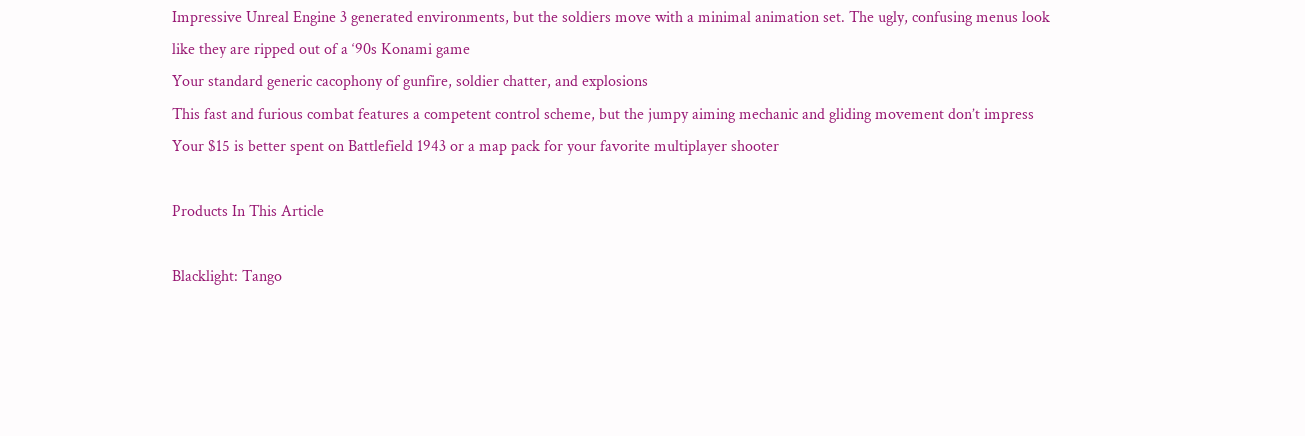Impressive Unreal Engine 3 generated environments, but the soldiers move with a minimal animation set. The ugly, confusing menus look like they are ripped out of a ‘90s Konami game
Your standard generic cacophony of gunfire, soldier chatter, and explosions
This fast and furious combat features a competent control scheme, but the jumpy aiming mechanic and gliding movement don’t impress
Your $15 is better spent on Battlefield 1943 or a map pack for your favorite multiplayer shooter

Products In This Article

Blacklight: Tango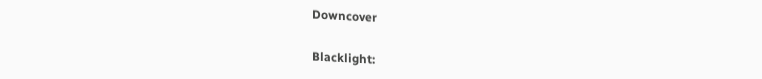Downcover

Blacklight: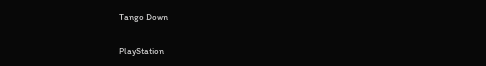Tango Down

PlayStation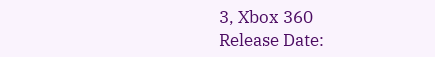3, Xbox 360
Release Date: